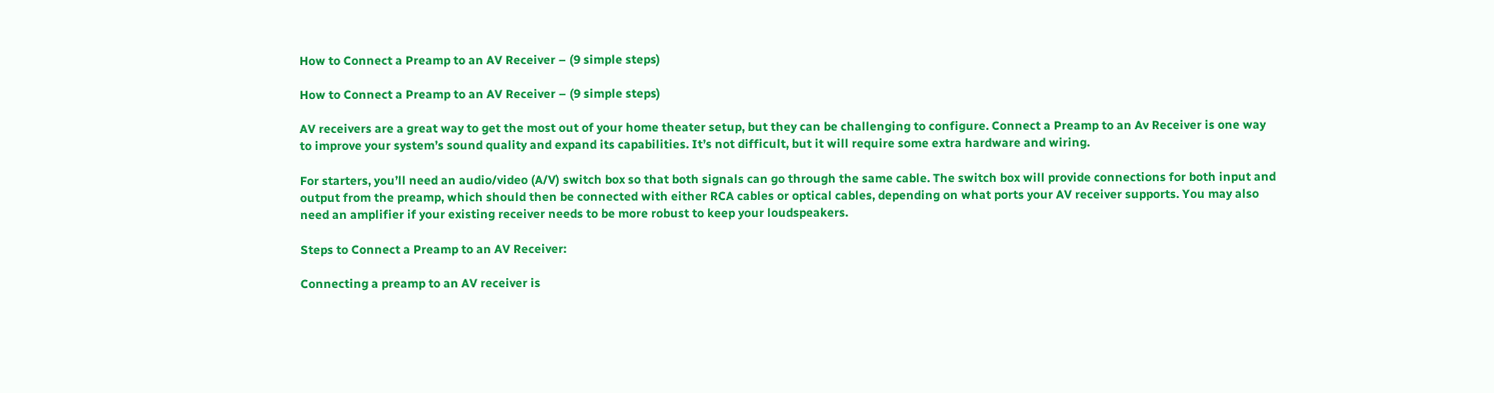How to Connect a Preamp to an AV Receiver – (9 simple steps)

How to Connect a Preamp to an AV Receiver – (9 simple steps)

AV receivers are a great way to get the most out of your home theater setup, but they can be challenging to configure. Connect a Preamp to an Av Receiver is one way to improve your system’s sound quality and expand its capabilities. It’s not difficult, but it will require some extra hardware and wiring.

For starters, you’ll need an audio/video (A/V) switch box so that both signals can go through the same cable. The switch box will provide connections for both input and output from the preamp, which should then be connected with either RCA cables or optical cables, depending on what ports your AV receiver supports. You may also need an amplifier if your existing receiver needs to be more robust to keep your loudspeakers.

Steps to Connect a Preamp to an AV Receiver:

Connecting a preamp to an AV receiver is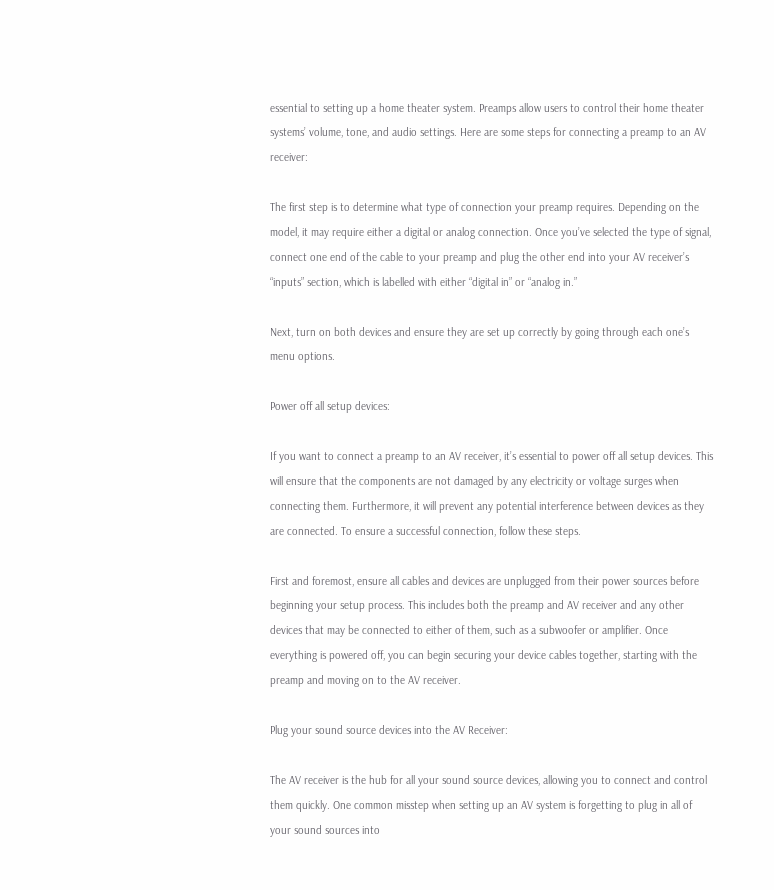essential to setting up a home theater system. Preamps allow users to control their home theater systems’ volume, tone, and audio settings. Here are some steps for connecting a preamp to an AV receiver:

The first step is to determine what type of connection your preamp requires. Depending on the model, it may require either a digital or analog connection. Once you’ve selected the type of signal, connect one end of the cable to your preamp and plug the other end into your AV receiver’s “inputs” section, which is labelled with either “digital in” or “analog in.”

Next, turn on both devices and ensure they are set up correctly by going through each one’s menu options.

Power off all setup devices:

If you want to connect a preamp to an AV receiver, it’s essential to power off all setup devices. This will ensure that the components are not damaged by any electricity or voltage surges when connecting them. Furthermore, it will prevent any potential interference between devices as they are connected. To ensure a successful connection, follow these steps.

First and foremost, ensure all cables and devices are unplugged from their power sources before beginning your setup process. This includes both the preamp and AV receiver and any other devices that may be connected to either of them, such as a subwoofer or amplifier. Once everything is powered off, you can begin securing your device cables together, starting with the preamp and moving on to the AV receiver.

Plug your sound source devices into the AV Receiver:

The AV receiver is the hub for all your sound source devices, allowing you to connect and control them quickly. One common misstep when setting up an AV system is forgetting to plug in all of your sound sources into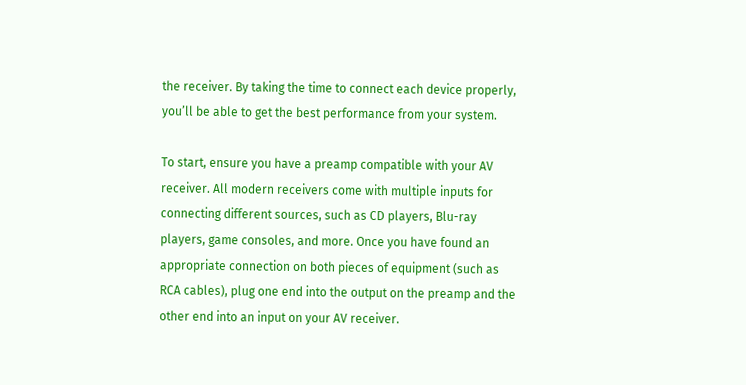the receiver. By taking the time to connect each device properly, you’ll be able to get the best performance from your system.

To start, ensure you have a preamp compatible with your AV receiver. All modern receivers come with multiple inputs for connecting different sources, such as CD players, Blu-ray players, game consoles, and more. Once you have found an appropriate connection on both pieces of equipment (such as RCA cables), plug one end into the output on the preamp and the other end into an input on your AV receiver.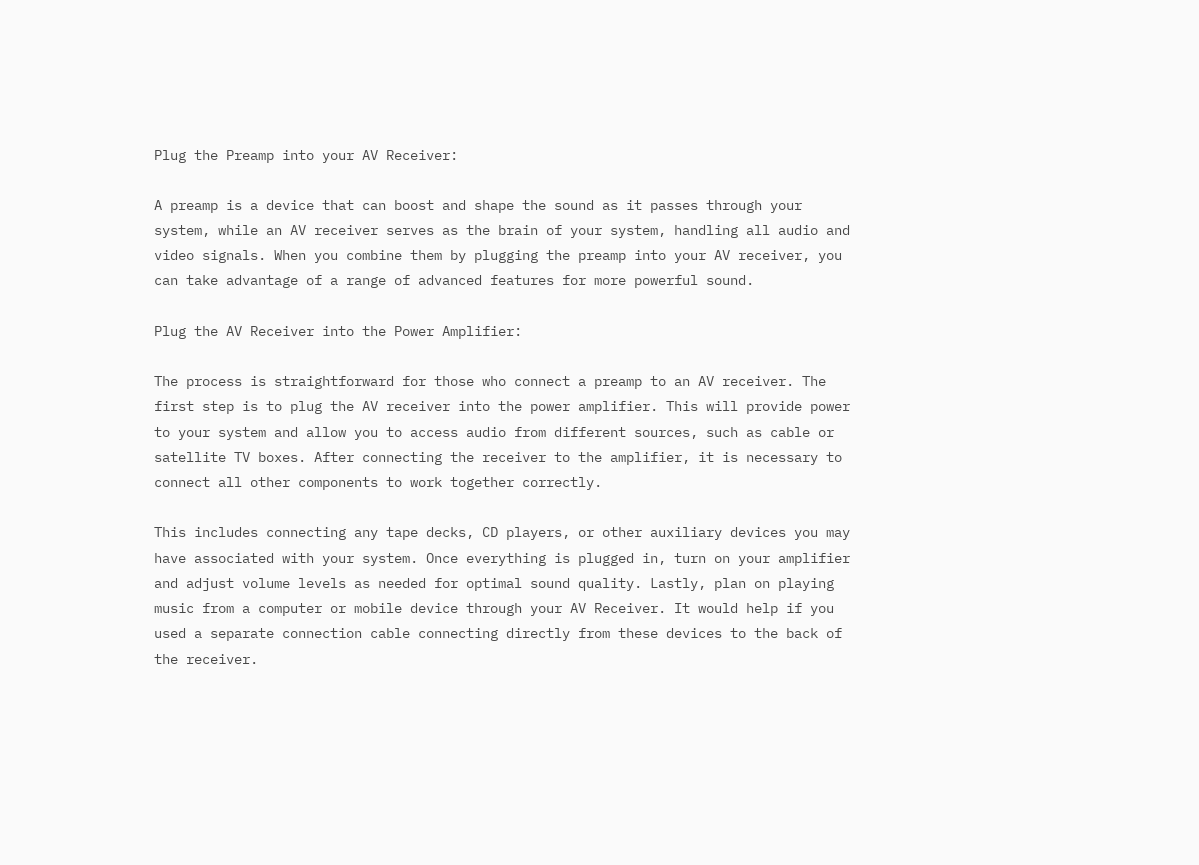Plug the Preamp into your AV Receiver:

A preamp is a device that can boost and shape the sound as it passes through your system, while an AV receiver serves as the brain of your system, handling all audio and video signals. When you combine them by plugging the preamp into your AV receiver, you can take advantage of a range of advanced features for more powerful sound.

Plug the AV Receiver into the Power Amplifier:

The process is straightforward for those who connect a preamp to an AV receiver. The first step is to plug the AV receiver into the power amplifier. This will provide power to your system and allow you to access audio from different sources, such as cable or satellite TV boxes. After connecting the receiver to the amplifier, it is necessary to connect all other components to work together correctly.

This includes connecting any tape decks, CD players, or other auxiliary devices you may have associated with your system. Once everything is plugged in, turn on your amplifier and adjust volume levels as needed for optimal sound quality. Lastly, plan on playing music from a computer or mobile device through your AV Receiver. It would help if you used a separate connection cable connecting directly from these devices to the back of the receiver.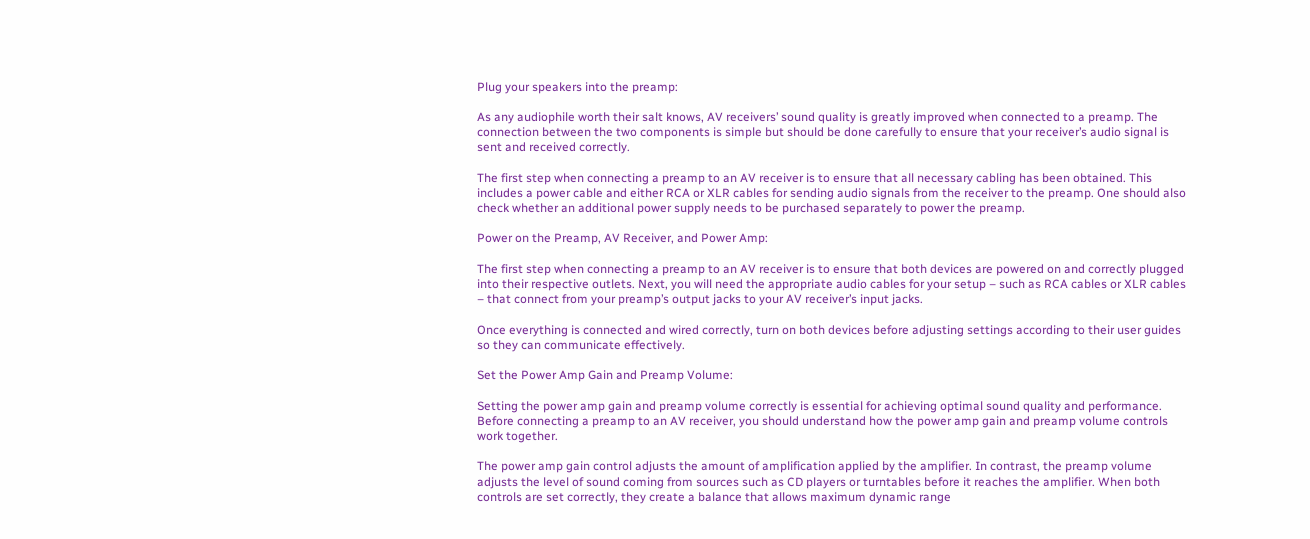Plug your speakers into the preamp:

As any audiophile worth their salt knows, AV receivers’ sound quality is greatly improved when connected to a preamp. The connection between the two components is simple but should be done carefully to ensure that your receiver’s audio signal is sent and received correctly.

The first step when connecting a preamp to an AV receiver is to ensure that all necessary cabling has been obtained. This includes a power cable and either RCA or XLR cables for sending audio signals from the receiver to the preamp. One should also check whether an additional power supply needs to be purchased separately to power the preamp.

Power on the Preamp, AV Receiver, and Power Amp:

The first step when connecting a preamp to an AV receiver is to ensure that both devices are powered on and correctly plugged into their respective outlets. Next, you will need the appropriate audio cables for your setup – such as RCA cables or XLR cables – that connect from your preamp’s output jacks to your AV receiver’s input jacks.

Once everything is connected and wired correctly, turn on both devices before adjusting settings according to their user guides so they can communicate effectively.

Set the Power Amp Gain and Preamp Volume:

Setting the power amp gain and preamp volume correctly is essential for achieving optimal sound quality and performance. Before connecting a preamp to an AV receiver, you should understand how the power amp gain and preamp volume controls work together.

The power amp gain control adjusts the amount of amplification applied by the amplifier. In contrast, the preamp volume adjusts the level of sound coming from sources such as CD players or turntables before it reaches the amplifier. When both controls are set correctly, they create a balance that allows maximum dynamic range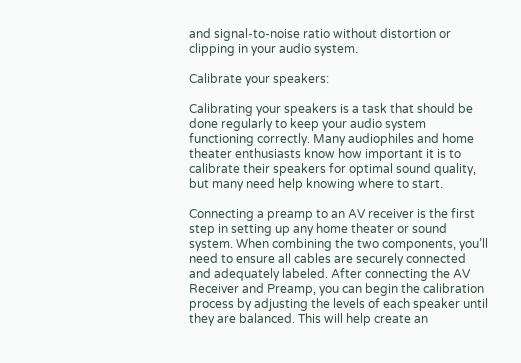and signal-to-noise ratio without distortion or clipping in your audio system.

Calibrate your speakers:

Calibrating your speakers is a task that should be done regularly to keep your audio system functioning correctly. Many audiophiles and home theater enthusiasts know how important it is to calibrate their speakers for optimal sound quality, but many need help knowing where to start.

Connecting a preamp to an AV receiver is the first step in setting up any home theater or sound system. When combining the two components, you’ll need to ensure all cables are securely connected and adequately labeled. After connecting the AV Receiver and Preamp, you can begin the calibration process by adjusting the levels of each speaker until they are balanced. This will help create an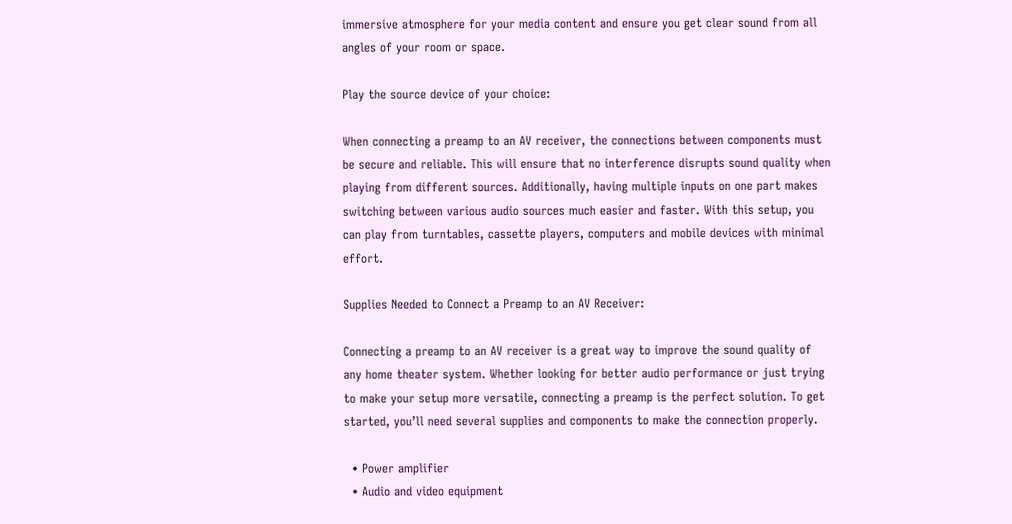immersive atmosphere for your media content and ensure you get clear sound from all angles of your room or space.

Play the source device of your choice:

When connecting a preamp to an AV receiver, the connections between components must be secure and reliable. This will ensure that no interference disrupts sound quality when playing from different sources. Additionally, having multiple inputs on one part makes switching between various audio sources much easier and faster. With this setup, you can play from turntables, cassette players, computers and mobile devices with minimal effort.

Supplies Needed to Connect a Preamp to an AV Receiver:

Connecting a preamp to an AV receiver is a great way to improve the sound quality of any home theater system. Whether looking for better audio performance or just trying to make your setup more versatile, connecting a preamp is the perfect solution. To get started, you’ll need several supplies and components to make the connection properly.

  • Power amplifier
  • Audio and video equipment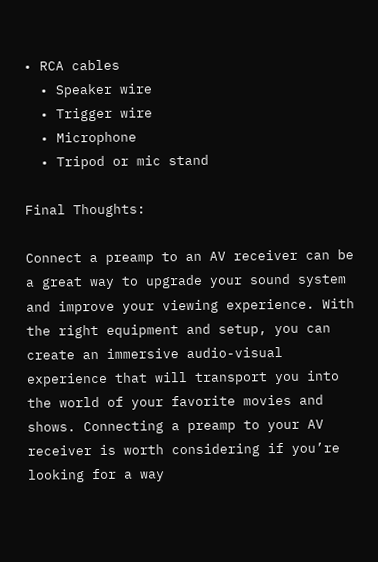• RCA cables
  • Speaker wire
  • Trigger wire
  • Microphone
  • Tripod or mic stand

Final Thoughts:

Connect a preamp to an AV receiver can be a great way to upgrade your sound system and improve your viewing experience. With the right equipment and setup, you can create an immersive audio-visual experience that will transport you into the world of your favorite movies and shows. Connecting a preamp to your AV receiver is worth considering if you’re looking for a way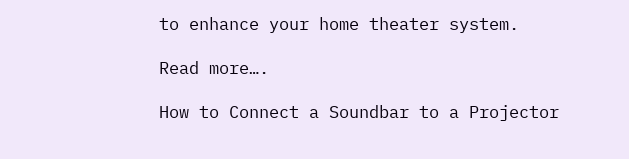to enhance your home theater system.

Read more….

How to Connect a Soundbar to a Projector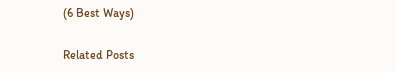(6 Best Ways)

Related Posts